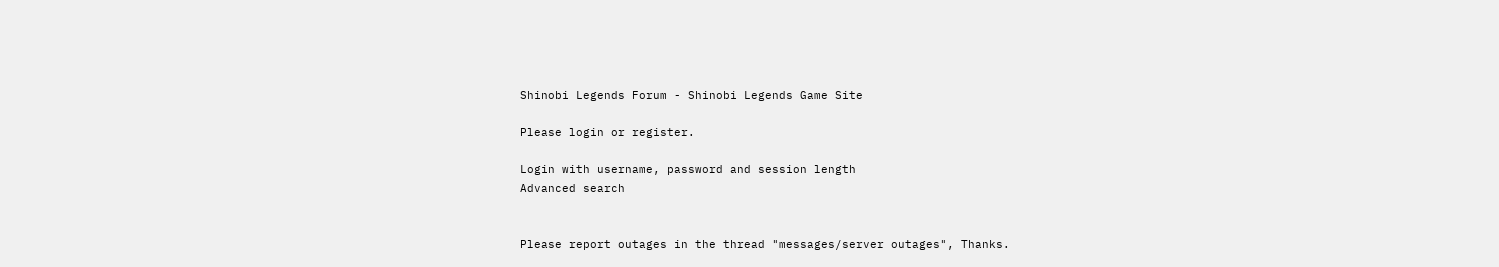Shinobi Legends Forum - Shinobi Legends Game Site

Please login or register.

Login with username, password and session length
Advanced search


Please report outages in the thread "messages/server outages", Thanks.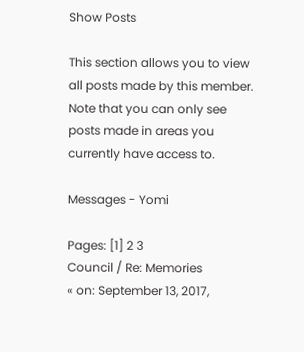Show Posts

This section allows you to view all posts made by this member. Note that you can only see posts made in areas you currently have access to.

Messages - Yomi

Pages: [1] 2 3
Council / Re: Memories
« on: September 13, 2017,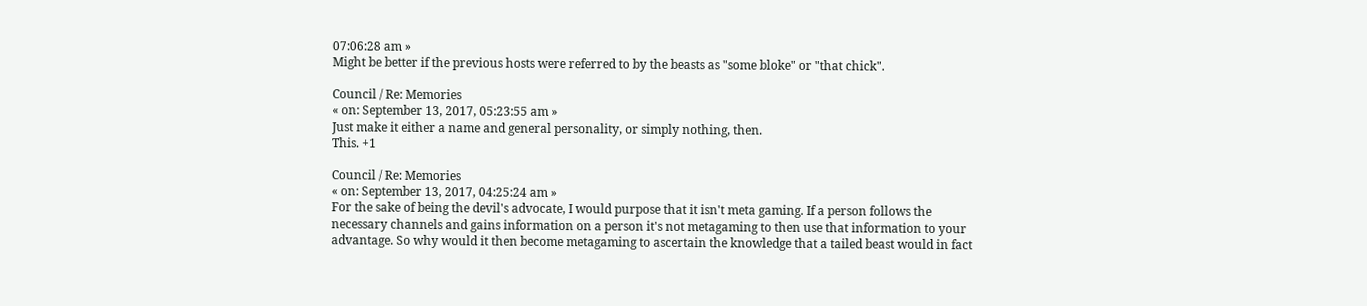07:06:28 am »
Might be better if the previous hosts were referred to by the beasts as "some bloke" or "that chick".

Council / Re: Memories
« on: September 13, 2017, 05:23:55 am »
Just make it either a name and general personality, or simply nothing, then.
This. +1

Council / Re: Memories
« on: September 13, 2017, 04:25:24 am »
For the sake of being the devil's advocate, I would purpose that it isn't meta gaming. If a person follows the necessary channels and gains information on a person it's not metagaming to then use that information to your advantage. So why would it then become metagaming to ascertain the knowledge that a tailed beast would in fact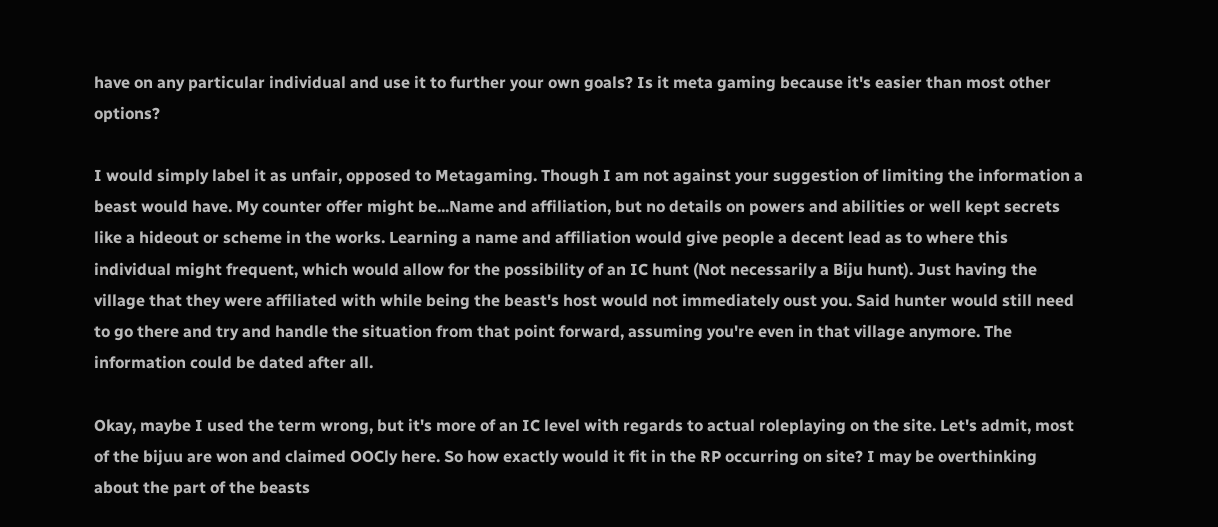have on any particular individual and use it to further your own goals? Is it meta gaming because it's easier than most other options?

I would simply label it as unfair, opposed to Metagaming. Though I am not against your suggestion of limiting the information a beast would have. My counter offer might be...Name and affiliation, but no details on powers and abilities or well kept secrets like a hideout or scheme in the works. Learning a name and affiliation would give people a decent lead as to where this individual might frequent, which would allow for the possibility of an IC hunt (Not necessarily a Biju hunt). Just having the village that they were affiliated with while being the beast's host would not immediately oust you. Said hunter would still need to go there and try and handle the situation from that point forward, assuming you're even in that village anymore. The information could be dated after all.

Okay, maybe I used the term wrong, but it's more of an IC level with regards to actual roleplaying on the site. Let's admit, most of the bijuu are won and claimed OOCly here. So how exactly would it fit in the RP occurring on site? I may be overthinking about the part of the beasts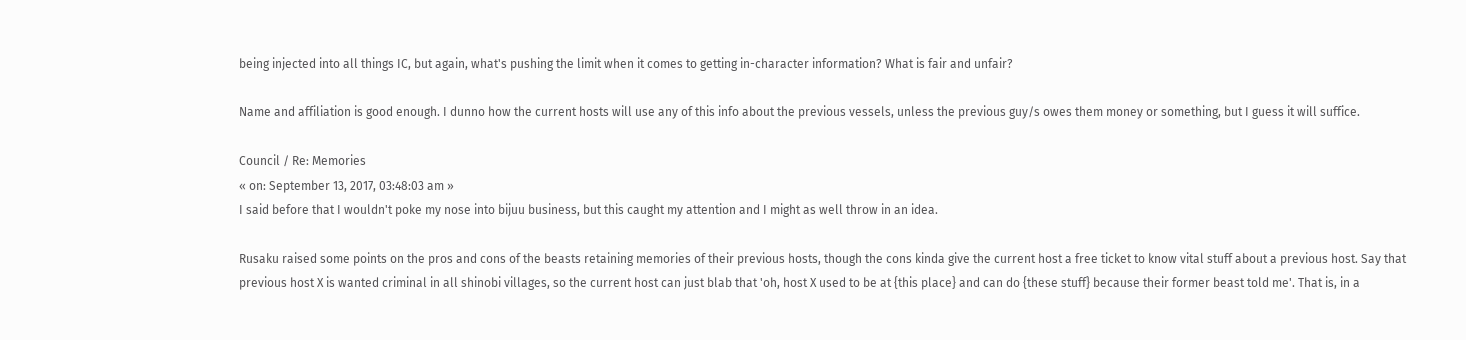being injected into all things IC, but again, what's pushing the limit when it comes to getting in-character information? What is fair and unfair?

Name and affiliation is good enough. I dunno how the current hosts will use any of this info about the previous vessels, unless the previous guy/s owes them money or something, but I guess it will suffice.

Council / Re: Memories
« on: September 13, 2017, 03:48:03 am »
I said before that I wouldn't poke my nose into bijuu business, but this caught my attention and I might as well throw in an idea.

Rusaku raised some points on the pros and cons of the beasts retaining memories of their previous hosts, though the cons kinda give the current host a free ticket to know vital stuff about a previous host. Say that previous host X is wanted criminal in all shinobi villages, so the current host can just blab that 'oh, host X used to be at {this place} and can do {these stuff} because their former beast told me'. That is, in a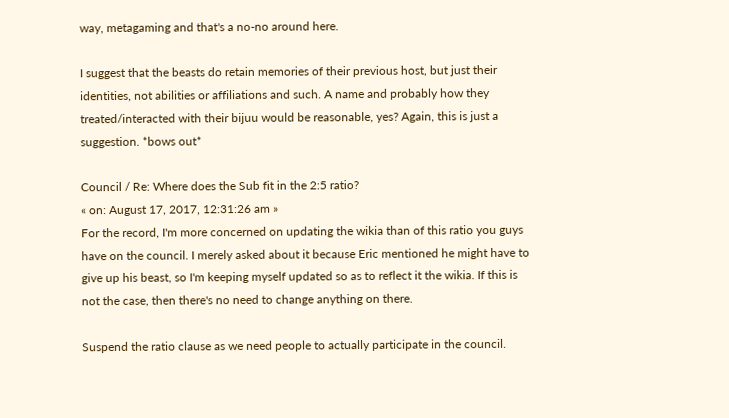way, metagaming and that's a no-no around here.

I suggest that the beasts do retain memories of their previous host, but just their identities, not abilities or affiliations and such. A name and probably how they treated/interacted with their bijuu would be reasonable, yes? Again, this is just a suggestion. *bows out*

Council / Re: Where does the Sub fit in the 2:5 ratio?
« on: August 17, 2017, 12:31:26 am »
For the record, I'm more concerned on updating the wikia than of this ratio you guys have on the council. I merely asked about it because Eric mentioned he might have to give up his beast, so I'm keeping myself updated so as to reflect it the wikia. If this is not the case, then there's no need to change anything on there.

Suspend the ratio clause as we need people to actually participate in the council.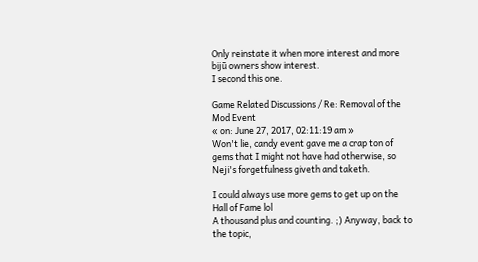Only reinstate it when more interest and more bijū owners show interest.
I second this one.

Game Related Discussions / Re: Removal of the Mod Event
« on: June 27, 2017, 02:11:19 am »
Won't lie, candy event gave me a crap ton of gems that I might not have had otherwise, so Neji's forgetfulness giveth and taketh.

I could always use more gems to get up on the Hall of Fame lol
A thousand plus and counting. ;) Anyway, back to the topic,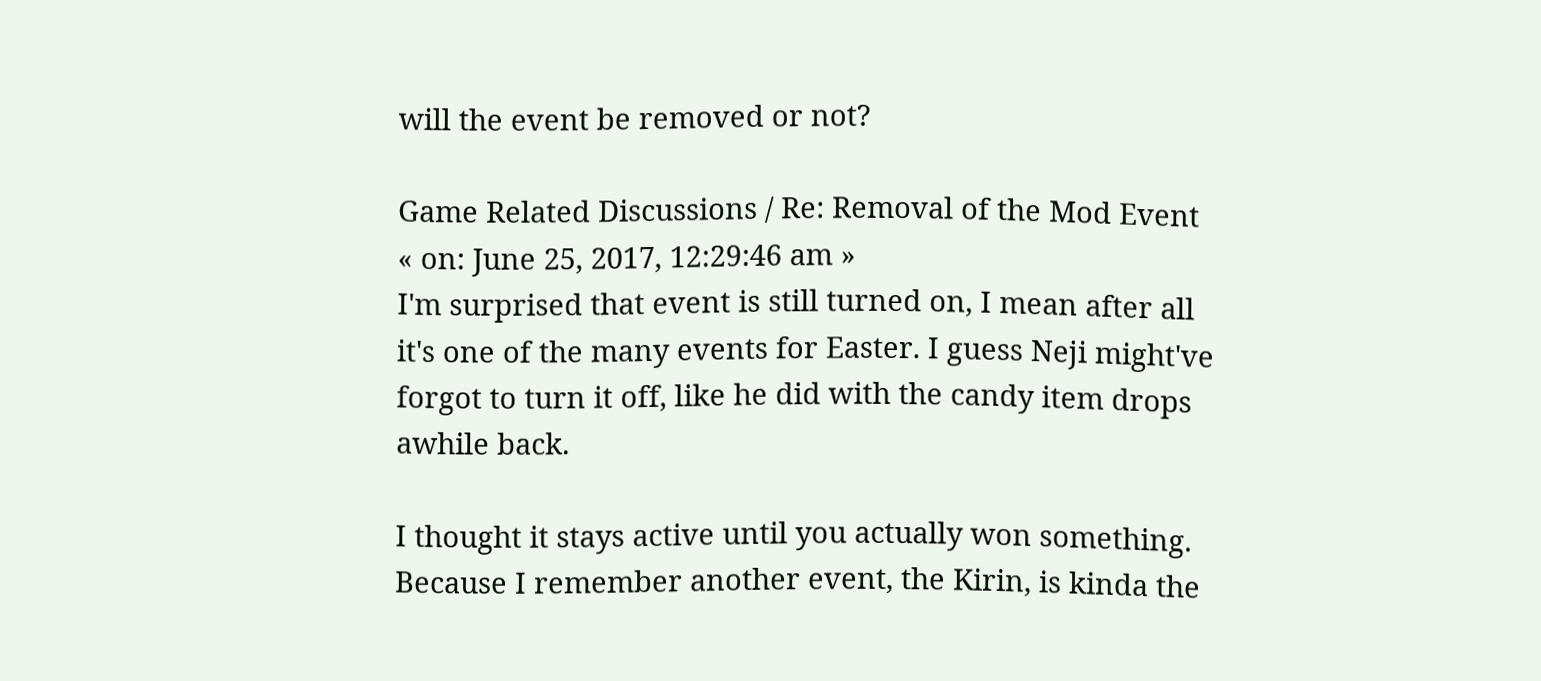will the event be removed or not?

Game Related Discussions / Re: Removal of the Mod Event
« on: June 25, 2017, 12:29:46 am »
I'm surprised that event is still turned on, I mean after all it's one of the many events for Easter. I guess Neji might've forgot to turn it off, like he did with the candy item drops awhile back.

I thought it stays active until you actually won something. Because I remember another event, the Kirin, is kinda the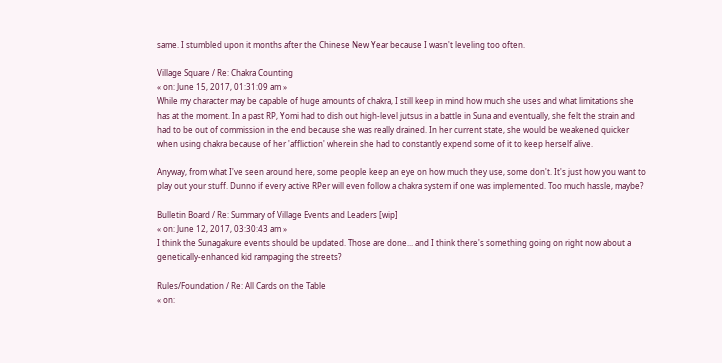same. I stumbled upon it months after the Chinese New Year because I wasn't leveling too often.

Village Square / Re: Chakra Counting
« on: June 15, 2017, 01:31:09 am »
While my character may be capable of huge amounts of chakra, I still keep in mind how much she uses and what limitations she has at the moment. In a past RP, Yomi had to dish out high-level jutsus in a battle in Suna and eventually, she felt the strain and had to be out of commission in the end because she was really drained. In her current state, she would be weakened quicker when using chakra because of her 'affliction' wherein she had to constantly expend some of it to keep herself alive.

Anyway, from what I've seen around here, some people keep an eye on how much they use, some don't. It's just how you want to play out your stuff. Dunno if every active RPer will even follow a chakra system if one was implemented. Too much hassle, maybe?

Bulletin Board / Re: Summary of Village Events and Leaders [wip]
« on: June 12, 2017, 03:30:43 am »
I think the Sunagakure events should be updated. Those are done... and I think there's something going on right now about a genetically-enhanced kid rampaging the streets?

Rules/Foundation / Re: All Cards on the Table
« on: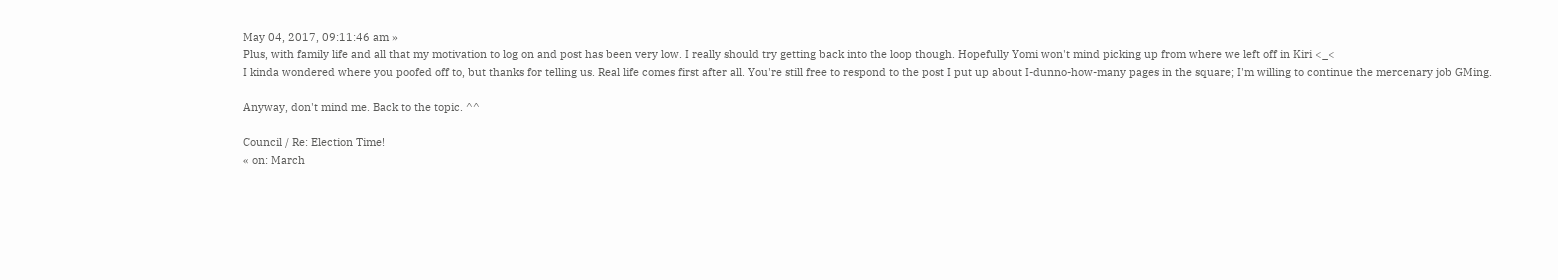May 04, 2017, 09:11:46 am »
Plus, with family life and all that my motivation to log on and post has been very low. I really should try getting back into the loop though. Hopefully Yomi won't mind picking up from where we left off in Kiri <_<
I kinda wondered where you poofed off to, but thanks for telling us. Real life comes first after all. You're still free to respond to the post I put up about I-dunno-how-many pages in the square; I'm willing to continue the mercenary job GMing.

Anyway, don't mind me. Back to the topic. ^^

Council / Re: Election Time!
« on: March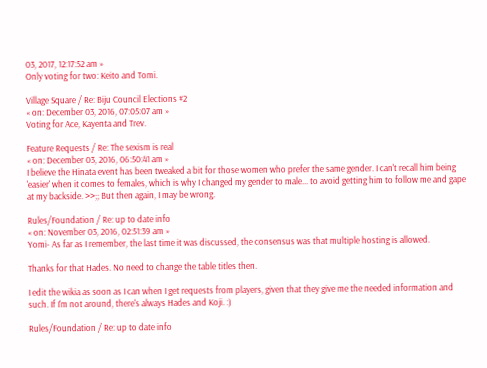03, 2017, 12:17:52 am »
Only voting for two: Keito and Tomi.

Village Square / Re: Biju Council Elections #2
« on: December 03, 2016, 07:05:07 am »
Voting for Ace, Kayenta and Trev.

Feature Requests / Re: The sexism is real
« on: December 03, 2016, 06:50:41 am »
I believe the Hinata event has been tweaked a bit for those women who prefer the same gender. I can't recall him being 'easier' when it comes to females, which is why I changed my gender to male... to avoid getting him to follow me and gape at my backside. >>;; But then again, I may be wrong.

Rules/Foundation / Re: up to date info
« on: November 03, 2016, 02:51:39 am »
Yomi- As far as I remember, the last time it was discussed, the consensus was that multiple hosting is allowed.

Thanks for that Hades. No need to change the table titles then.

I edit the wikia as soon as I can when I get requests from players, given that they give me the needed information and such. If I'm not around, there's always Hades and Koji. :)

Rules/Foundation / Re: up to date info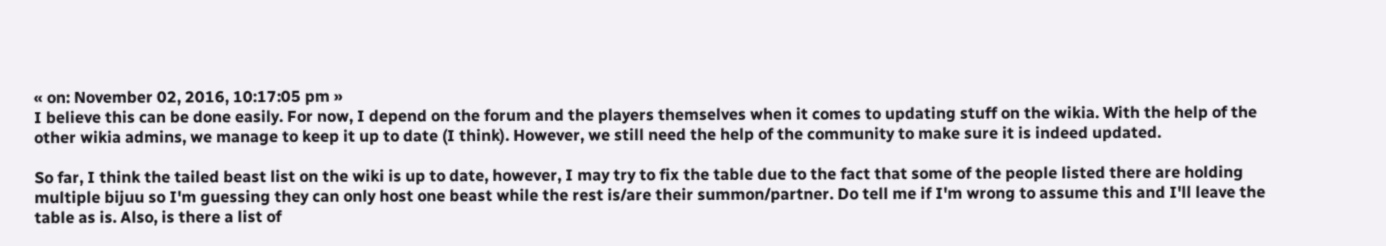« on: November 02, 2016, 10:17:05 pm »
I believe this can be done easily. For now, I depend on the forum and the players themselves when it comes to updating stuff on the wikia. With the help of the other wikia admins, we manage to keep it up to date (I think). However, we still need the help of the community to make sure it is indeed updated.

So far, I think the tailed beast list on the wiki is up to date, however, I may try to fix the table due to the fact that some of the people listed there are holding multiple bijuu so I'm guessing they can only host one beast while the rest is/are their summon/partner. Do tell me if I'm wrong to assume this and I'll leave the table as is. Also, is there a list of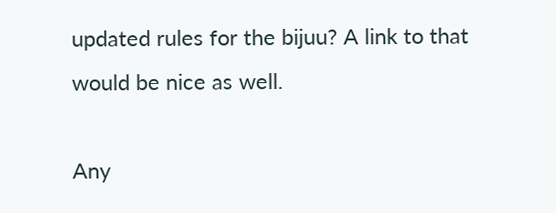updated rules for the bijuu? A link to that would be nice as well.

Any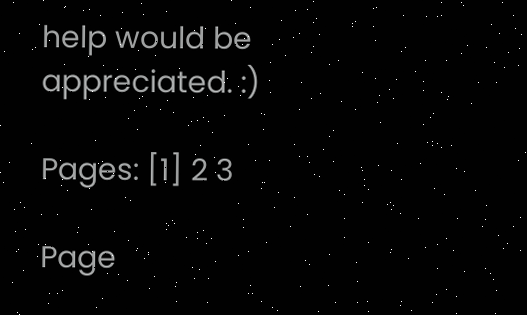help would be appreciated. :)

Pages: [1] 2 3

Page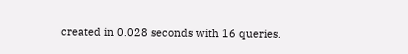created in 0.028 seconds with 16 queries.